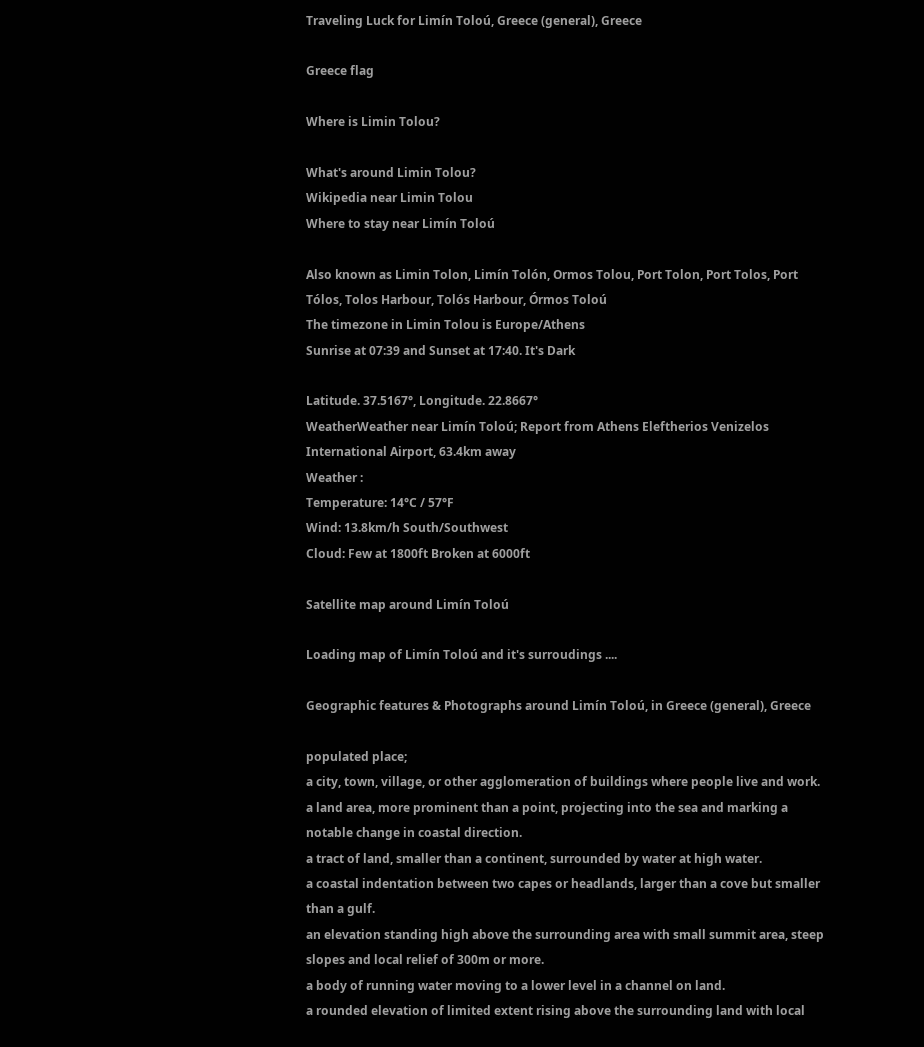Traveling Luck for Limín Toloú, Greece (general), Greece

Greece flag

Where is Limin Tolou?

What's around Limin Tolou?
Wikipedia near Limin Tolou
Where to stay near Limín Toloú

Also known as Limin Tolon, Limín Tolón, Ormos Tolou, Port Tolon, Port Tolos, Port Tólos, Tolos Harbour, Tolós Harbour, Órmos Toloú
The timezone in Limin Tolou is Europe/Athens
Sunrise at 07:39 and Sunset at 17:40. It's Dark

Latitude. 37.5167°, Longitude. 22.8667°
WeatherWeather near Limín Toloú; Report from Athens Eleftherios Venizelos International Airport, 63.4km away
Weather :
Temperature: 14°C / 57°F
Wind: 13.8km/h South/Southwest
Cloud: Few at 1800ft Broken at 6000ft

Satellite map around Limín Toloú

Loading map of Limín Toloú and it's surroudings ....

Geographic features & Photographs around Limín Toloú, in Greece (general), Greece

populated place;
a city, town, village, or other agglomeration of buildings where people live and work.
a land area, more prominent than a point, projecting into the sea and marking a notable change in coastal direction.
a tract of land, smaller than a continent, surrounded by water at high water.
a coastal indentation between two capes or headlands, larger than a cove but smaller than a gulf.
an elevation standing high above the surrounding area with small summit area, steep slopes and local relief of 300m or more.
a body of running water moving to a lower level in a channel on land.
a rounded elevation of limited extent rising above the surrounding land with local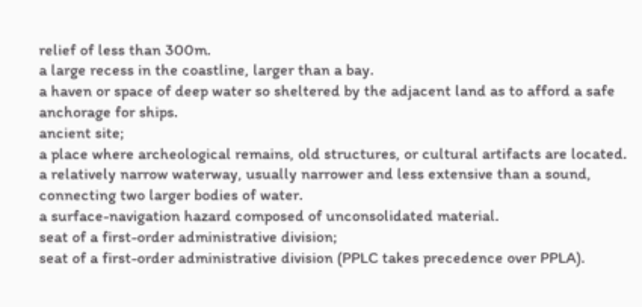relief of less than 300m.
a large recess in the coastline, larger than a bay.
a haven or space of deep water so sheltered by the adjacent land as to afford a safe anchorage for ships.
ancient site;
a place where archeological remains, old structures, or cultural artifacts are located.
a relatively narrow waterway, usually narrower and less extensive than a sound, connecting two larger bodies of water.
a surface-navigation hazard composed of unconsolidated material.
seat of a first-order administrative division;
seat of a first-order administrative division (PPLC takes precedence over PPLA).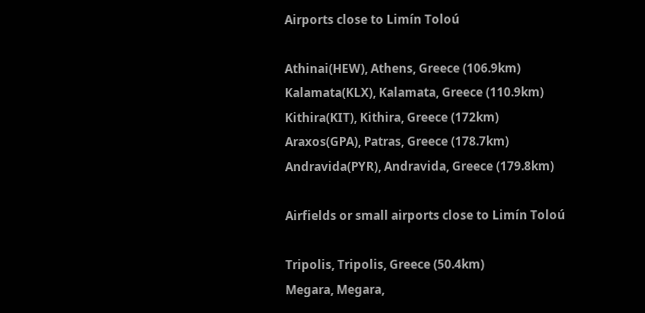Airports close to Limín Toloú

Athinai(HEW), Athens, Greece (106.9km)
Kalamata(KLX), Kalamata, Greece (110.9km)
Kithira(KIT), Kithira, Greece (172km)
Araxos(GPA), Patras, Greece (178.7km)
Andravida(PYR), Andravida, Greece (179.8km)

Airfields or small airports close to Limín Toloú

Tripolis, Tripolis, Greece (50.4km)
Megara, Megara,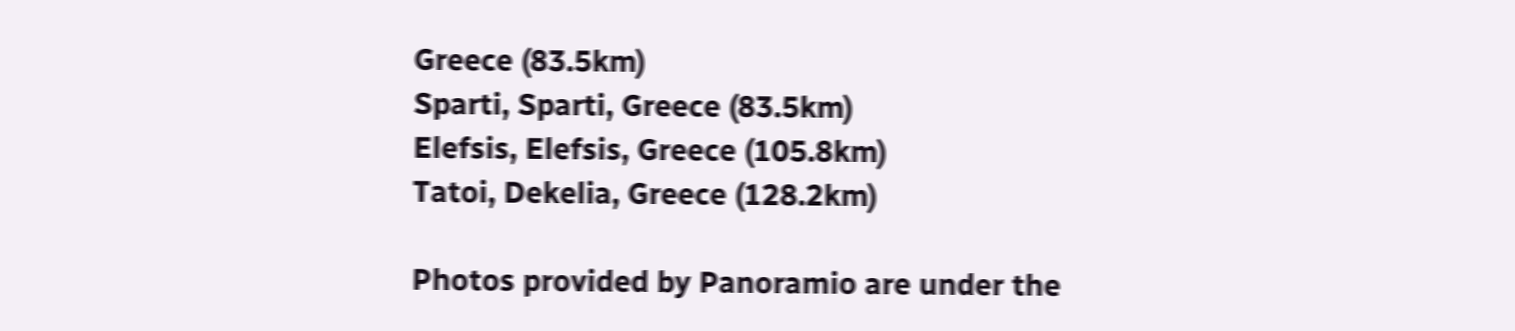Greece (83.5km)
Sparti, Sparti, Greece (83.5km)
Elefsis, Elefsis, Greece (105.8km)
Tatoi, Dekelia, Greece (128.2km)

Photos provided by Panoramio are under the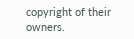copyright of their owners.